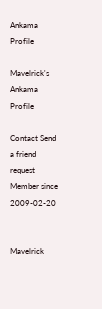Ankama Profile

Mavelrick's Ankama Profile

Contact Send a friend request
Member since 2009-02-20


Mavelrick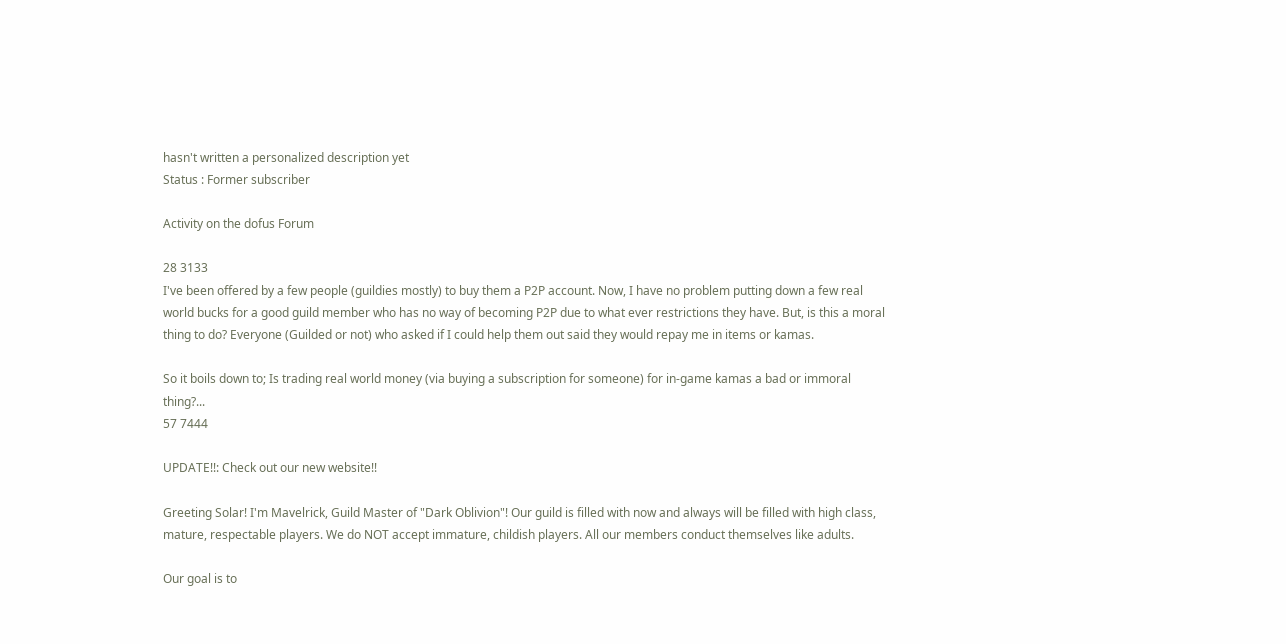hasn't written a personalized description yet
Status : Former subscriber

Activity on the dofus Forum

28 3133
I've been offered by a few people (guildies mostly) to buy them a P2P account. Now, I have no problem putting down a few real world bucks for a good guild member who has no way of becoming P2P due to what ever restrictions they have. But, is this a moral thing to do? Everyone (Guilded or not) who asked if I could help them out said they would repay me in items or kamas.

So it boils down to; Is trading real world money (via buying a subscription for someone) for in-game kamas a bad or immoral thing?...
57 7444

UPDATE!!: Check out our new website!!

Greeting Solar! I'm Mavelrick, Guild Master of "Dark Oblivion"! Our guild is filled with now and always will be filled with high class, mature, respectable players. We do NOT accept immature, childish players. All our members conduct themselves like adults.

Our goal is to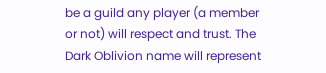be a guild any player (a member or not) will respect and trust. The Dark Oblivion name will represent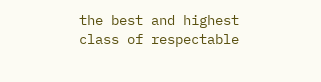the best and highest class of respectable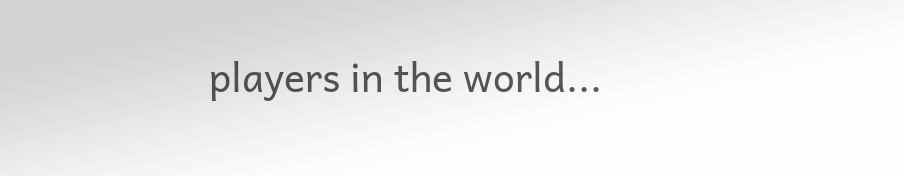players in the world...